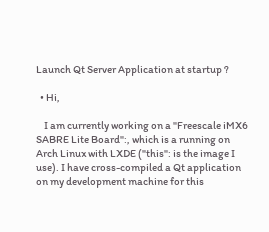Launch Qt Server Application at startup ?

  • Hi,

    I am currently working on a "Freescale iMX6 SABRE Lite Board":, which is a running on Arch Linux with LXDE ("this": is the image I use). I have cross-compiled a Qt application on my development machine for this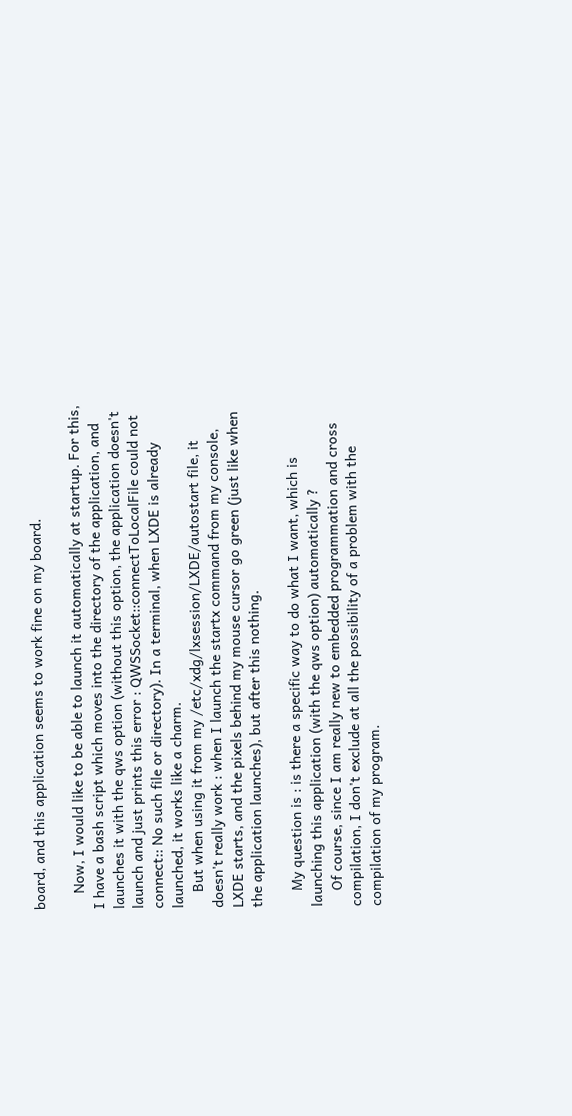board, and this application seems to work fine on my board.

    Now, I would like to be able to launch it automatically at startup. For this, I have a bash script which moves into the directory of the application, and launches it with the qws option (without this option, the application doesn't launch and just prints this error : QWSSocket::connectToLocalFile could not connect:: No such file or directory). In a terminal, when LXDE is already launched, it works like a charm.
    But when using it from my /etc/xdg/lxsession/LXDE/autostart file, it doesn't really work : when I launch the startx command from my console, LXDE starts, and the pixels behind my mouse cursor go green (just like when the application launches), but after this nothing.

    My question is : is there a specific way to do what I want, which is launching this application (with the qws option) automatically ?
    Of course, since I am really new to embedded programmation and cross compilation, I don't exclude at all the possibility of a problem with the compilation of my program.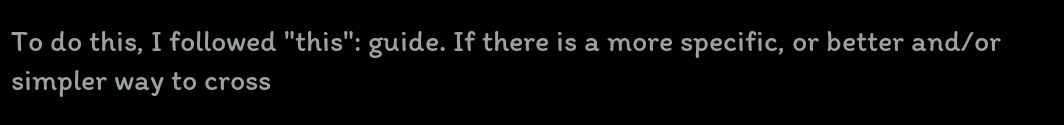To do this, I followed "this": guide. If there is a more specific, or better and/or simpler way to cross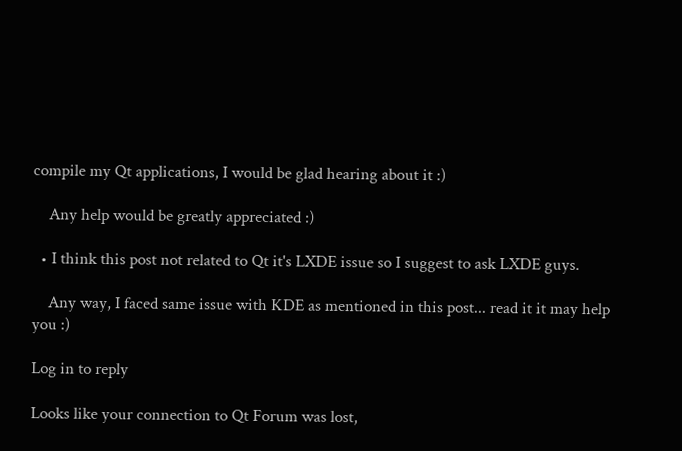compile my Qt applications, I would be glad hearing about it :)

    Any help would be greatly appreciated :)

  • I think this post not related to Qt it's LXDE issue so I suggest to ask LXDE guys.

    Any way, I faced same issue with KDE as mentioned in this post... read it it may help you :)

Log in to reply

Looks like your connection to Qt Forum was lost,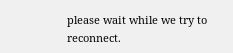please wait while we try to reconnect.